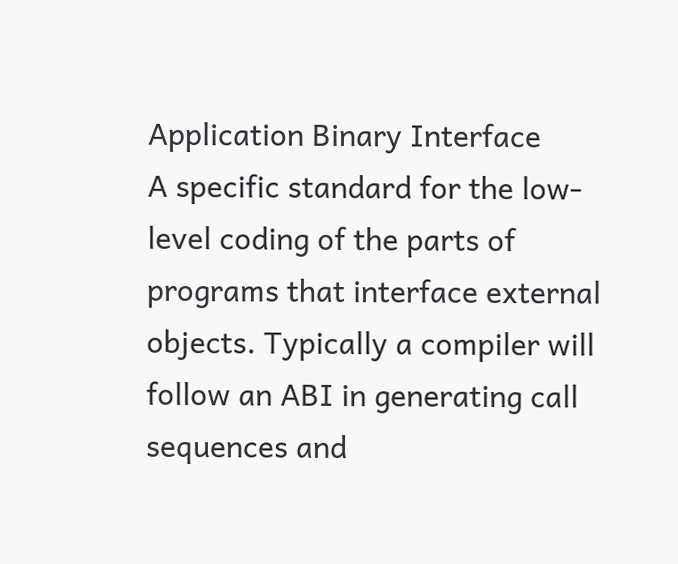Application Binary Interface
A specific standard for the low-level coding of the parts of programs that interface external objects. Typically a compiler will follow an ABI in generating call sequences and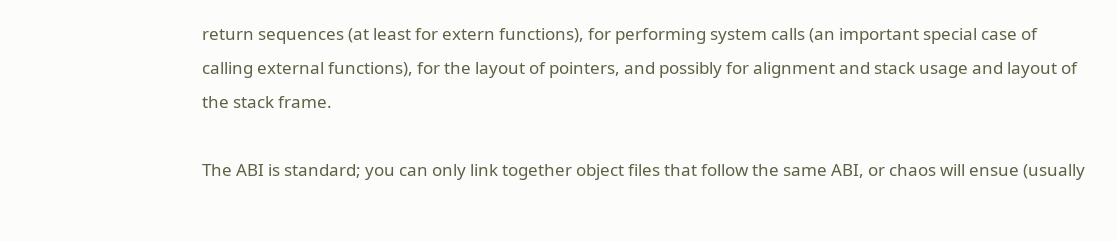return sequences (at least for extern functions), for performing system calls (an important special case of calling external functions), for the layout of pointers, and possibly for alignment and stack usage and layout of the stack frame.

The ABI is standard; you can only link together object files that follow the same ABI, or chaos will ensue (usually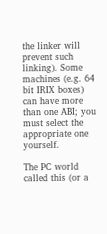the linker will prevent such linking). Some machines (e.g. 64 bit IRIX boxes) can have more than one ABI; you must select the appropriate one yourself.

The PC world called this (or a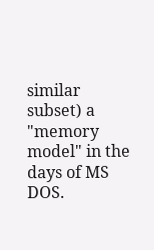similar subset) a "memory model" in the days of MS DOS.